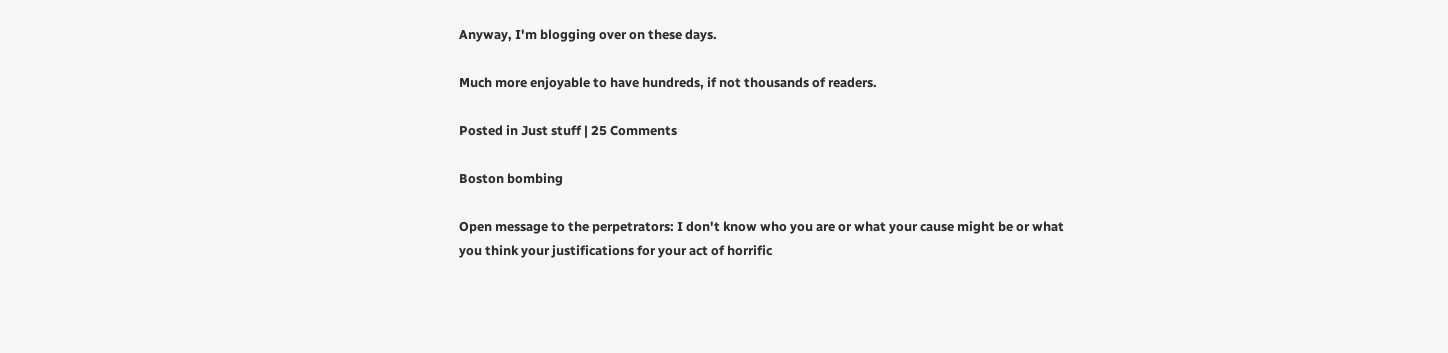Anyway, I'm blogging over on these days.

Much more enjoyable to have hundreds, if not thousands of readers.

Posted in Just stuff | 25 Comments

Boston bombing

Open message to the perpetrators: I don't know who you are or what your cause might be or what you think your justifications for your act of horrific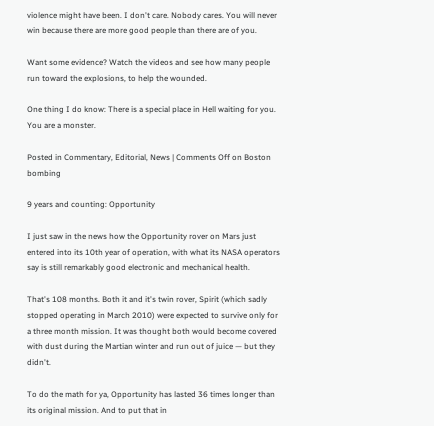violence might have been. I don't care. Nobody cares. You will never win because there are more good people than there are of you.

Want some evidence? Watch the videos and see how many people run toward the explosions, to help the wounded.

One thing I do know: There is a special place in Hell waiting for you. You are a monster.

Posted in Commentary, Editorial, News | Comments Off on Boston bombing

9 years and counting: Opportunity

I just saw in the news how the Opportunity rover on Mars just entered into its 10th year of operation, with what its NASA operators say is still remarkably good electronic and mechanical health.

That's 108 months. Both it and it's twin rover, Spirit (which sadly stopped operating in March 2010) were expected to survive only for a three month mission. It was thought both would become covered with dust during the Martian winter and run out of juice — but they didn't.

To do the math for ya, Opportunity has lasted 36 times longer than its original mission. And to put that in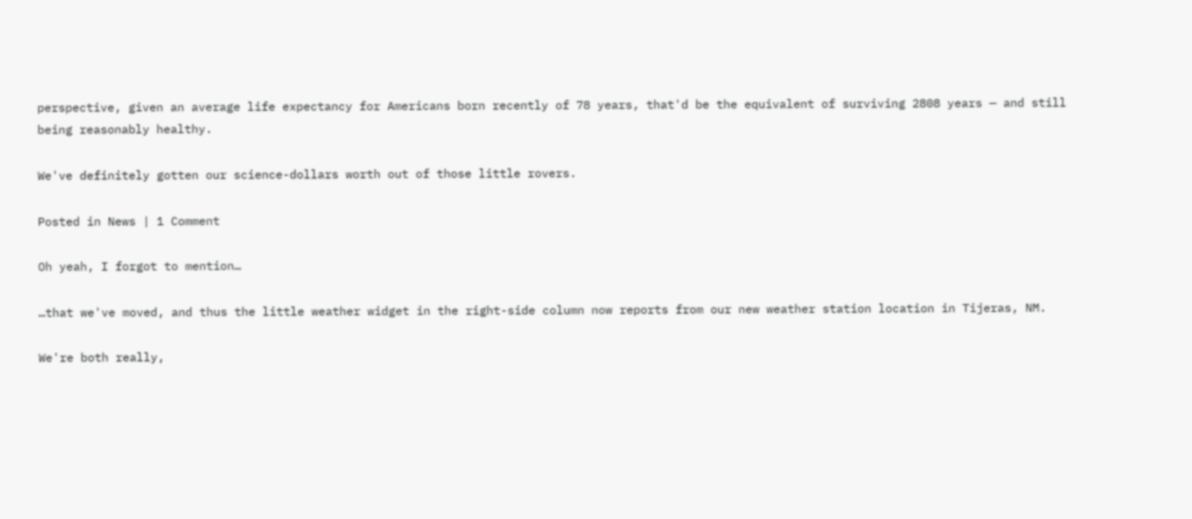perspective, given an average life expectancy for Americans born recently of 78 years, that'd be the equivalent of surviving 2808 years — and still being reasonably healthy.

We've definitely gotten our science-dollars worth out of those little rovers.

Posted in News | 1 Comment

Oh yeah, I forgot to mention…

…that we've moved, and thus the little weather widget in the right-side column now reports from our new weather station location in Tijeras, NM.

We're both really,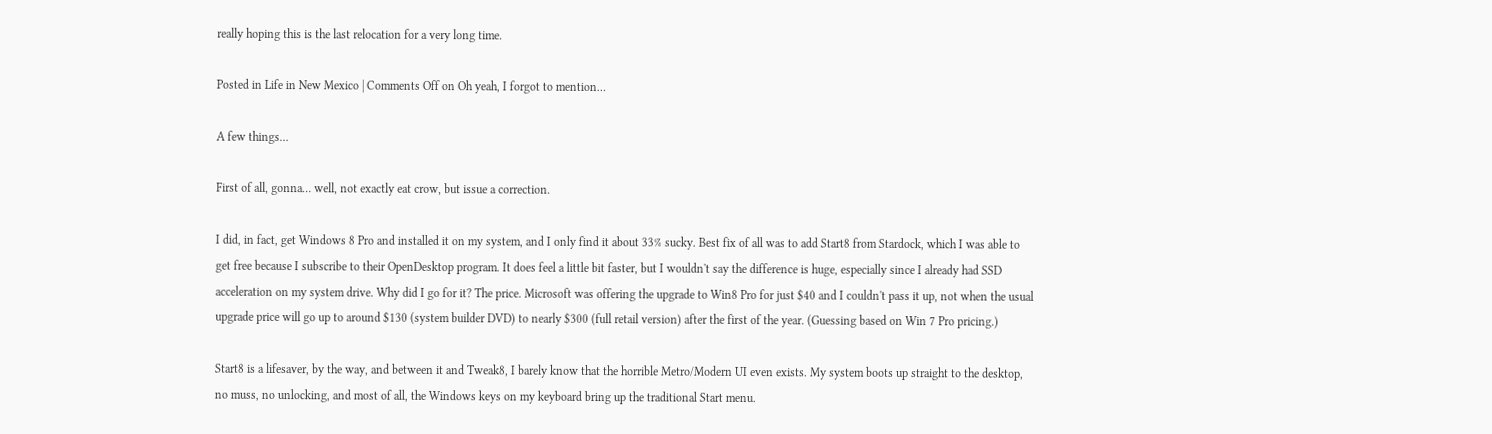really hoping this is the last relocation for a very long time.

Posted in Life in New Mexico | Comments Off on Oh yeah, I forgot to mention…

A few things…

First of all, gonna… well, not exactly eat crow, but issue a correction.

I did, in fact, get Windows 8 Pro and installed it on my system, and I only find it about 33% sucky. Best fix of all was to add Start8 from Stardock, which I was able to get free because I subscribe to their OpenDesktop program. It does feel a little bit faster, but I wouldn't say the difference is huge, especially since I already had SSD acceleration on my system drive. Why did I go for it? The price. Microsoft was offering the upgrade to Win8 Pro for just $40 and I couldn't pass it up, not when the usual upgrade price will go up to around $130 (system builder DVD) to nearly $300 (full retail version) after the first of the year. (Guessing based on Win 7 Pro pricing.)

Start8 is a lifesaver, by the way, and between it and Tweak8, I barely know that the horrible Metro/Modern UI even exists. My system boots up straight to the desktop, no muss, no unlocking, and most of all, the Windows keys on my keyboard bring up the traditional Start menu.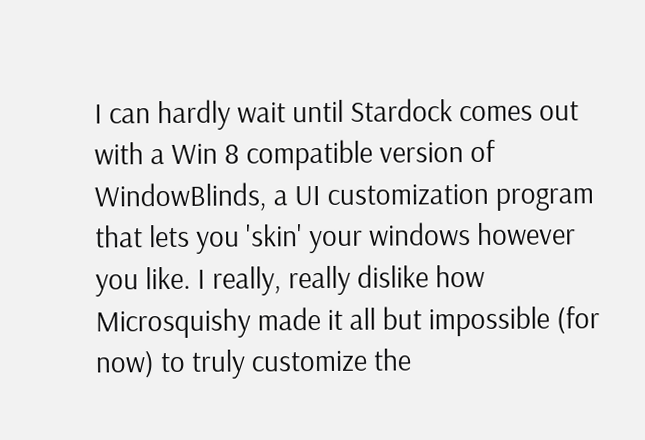I can hardly wait until Stardock comes out with a Win 8 compatible version of WindowBlinds, a UI customization program that lets you 'skin' your windows however you like. I really, really dislike how Microsquishy made it all but impossible (for now) to truly customize the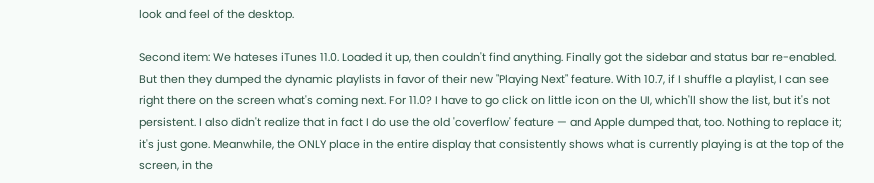look and feel of the desktop.

Second item: We hateses iTunes 11.0. Loaded it up, then couldn't find anything. Finally got the sidebar and status bar re-enabled. But then they dumped the dynamic playlists in favor of their new "Playing Next" feature. With 10.7, if I shuffle a playlist, I can see right there on the screen what's coming next. For 11.0? I have to go click on little icon on the UI, which'll show the list, but it's not persistent. I also didn't realize that in fact I do use the old 'coverflow' feature — and Apple dumped that, too. Nothing to replace it; it's just gone. Meanwhile, the ONLY place in the entire display that consistently shows what is currently playing is at the top of the screen, in the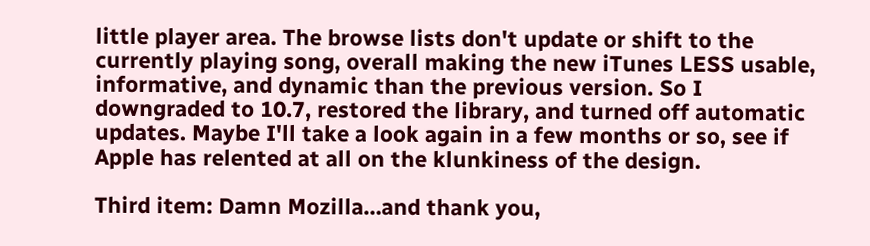little player area. The browse lists don't update or shift to the currently playing song, overall making the new iTunes LESS usable, informative, and dynamic than the previous version. So I downgraded to 10.7, restored the library, and turned off automatic updates. Maybe I'll take a look again in a few months or so, see if Apple has relented at all on the klunkiness of the design.

Third item: Damn Mozilla…and thank you,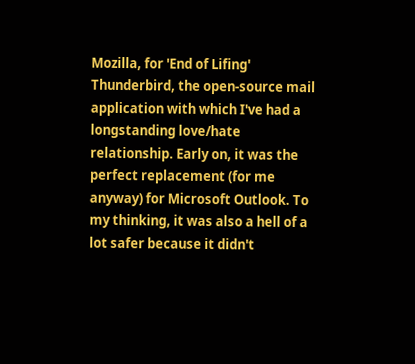Mozilla, for 'End of Lifing' Thunderbird, the open-source mail application with which I've had a longstanding love/hate relationship. Early on, it was the perfect replacement (for me anyway) for Microsoft Outlook. To my thinking, it was also a hell of a lot safer because it didn't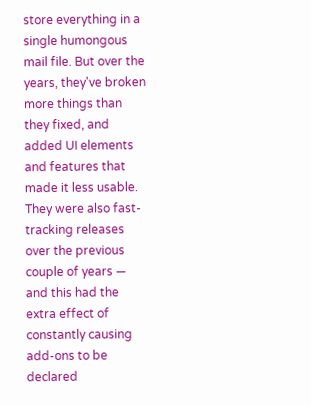store everything in a single humongous mail file. But over the years, they've broken more things than they fixed, and added UI elements and features that made it less usable. They were also fast-tracking releases over the previous couple of years — and this had the extra effect of constantly causing add-ons to be declared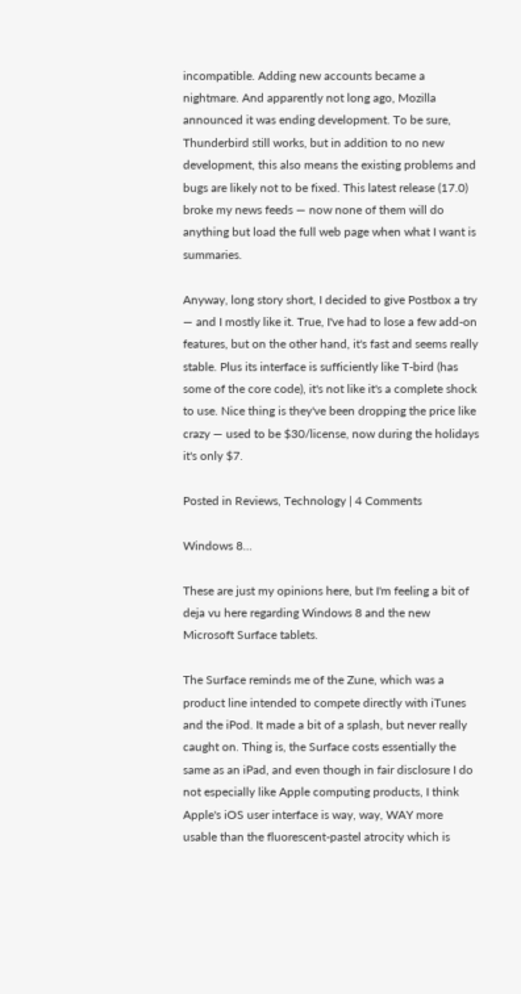incompatible. Adding new accounts became a nightmare. And apparently not long ago, Mozilla announced it was ending development. To be sure, Thunderbird still works, but in addition to no new development, this also means the existing problems and bugs are likely not to be fixed. This latest release (17.0) broke my news feeds — now none of them will do anything but load the full web page when what I want is summaries.

Anyway, long story short, I decided to give Postbox a try — and I mostly like it. True, I've had to lose a few add-on features, but on the other hand, it's fast and seems really stable. Plus its interface is sufficiently like T-bird (has some of the core code), it's not like it's a complete shock to use. Nice thing is they've been dropping the price like crazy — used to be $30/license, now during the holidays it's only $7.

Posted in Reviews, Technology | 4 Comments

Windows 8…

These are just my opinions here, but I'm feeling a bit of deja vu here regarding Windows 8 and the new Microsoft Surface tablets.

The Surface reminds me of the Zune, which was a product line intended to compete directly with iTunes and the iPod. It made a bit of a splash, but never really caught on. Thing is, the Surface costs essentially the same as an iPad, and even though in fair disclosure I do not especially like Apple computing products, I think Apple's iOS user interface is way, way, WAY more usable than the fluorescent-pastel atrocity which is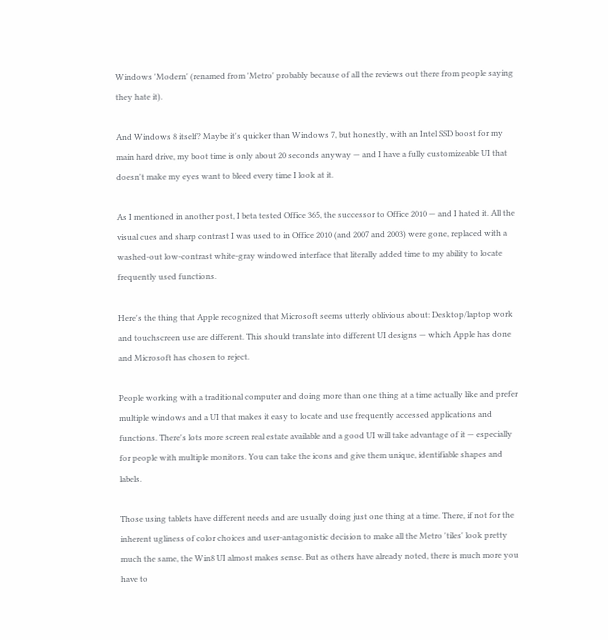Windows 'Modern' (renamed from 'Metro' probably because of all the reviews out there from people saying they hate it).

And Windows 8 itself? Maybe it's quicker than Windows 7, but honestly, with an Intel SSD boost for my main hard drive, my boot time is only about 20 seconds anyway — and I have a fully customizeable UI that doesn't make my eyes want to bleed every time I look at it.

As I mentioned in another post, I beta tested Office 365, the successor to Office 2010 — and I hated it. All the visual cues and sharp contrast I was used to in Office 2010 (and 2007 and 2003) were gone, replaced with a washed-out low-contrast white-gray windowed interface that literally added time to my ability to locate frequently used functions.

Here's the thing that Apple recognized that Microsoft seems utterly oblivious about: Desktop/laptop work and touchscreen use are different. This should translate into different UI designs — which Apple has done and Microsoft has chosen to reject.

People working with a traditional computer and doing more than one thing at a time actually like and prefer multiple windows and a UI that makes it easy to locate and use frequently accessed applications and functions. There's lots more screen real estate available and a good UI will take advantage of it — especially for people with multiple monitors. You can take the icons and give them unique, identifiable shapes and labels.

Those using tablets have different needs and are usually doing just one thing at a time. There, if not for the inherent ugliness of color choices and user-antagonistic decision to make all the Metro 'tiles' look pretty much the same, the Win8 UI almost makes sense. But as others have already noted, there is much more you have to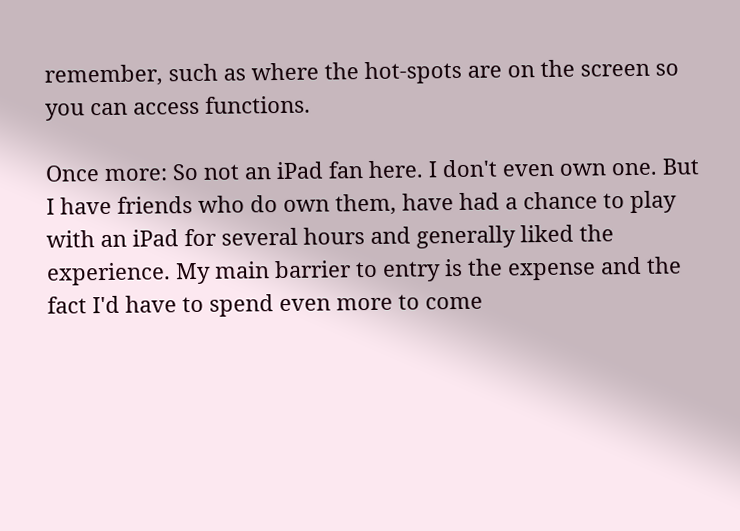remember, such as where the hot-spots are on the screen so you can access functions.

Once more: So not an iPad fan here. I don't even own one. But I have friends who do own them, have had a chance to play with an iPad for several hours and generally liked the experience. My main barrier to entry is the expense and the fact I'd have to spend even more to come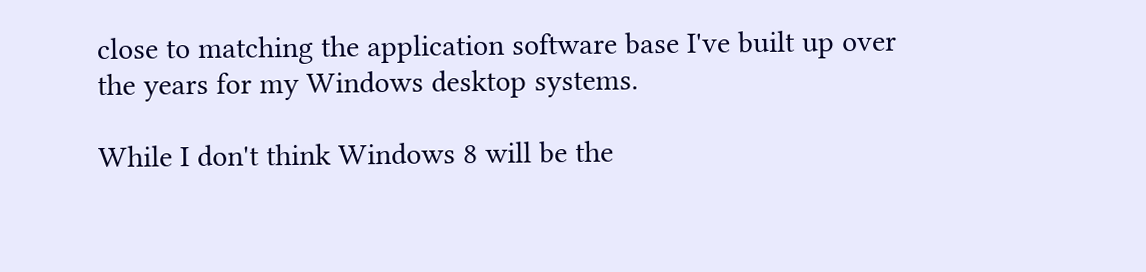close to matching the application software base I've built up over the years for my Windows desktop systems.

While I don't think Windows 8 will be the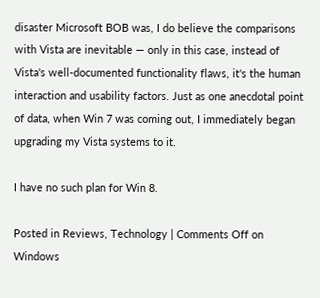disaster Microsoft BOB was, I do believe the comparisons with Vista are inevitable — only in this case, instead of Vista's well-documented functionality flaws, it's the human interaction and usability factors. Just as one anecdotal point of data, when Win 7 was coming out, I immediately began upgrading my Vista systems to it.

I have no such plan for Win 8.

Posted in Reviews, Technology | Comments Off on Windows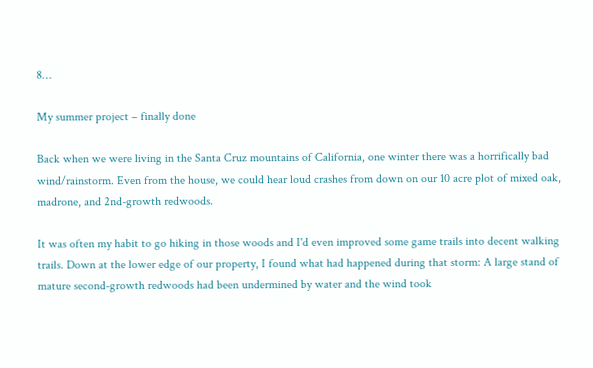8…

My summer project – finally done

Back when we were living in the Santa Cruz mountains of California, one winter there was a horrifically bad wind/rainstorm. Even from the house, we could hear loud crashes from down on our 10 acre plot of mixed oak, madrone, and 2nd-growth redwoods.

It was often my habit to go hiking in those woods and I'd even improved some game trails into decent walking trails. Down at the lower edge of our property, I found what had happened during that storm: A large stand of mature second-growth redwoods had been undermined by water and the wind took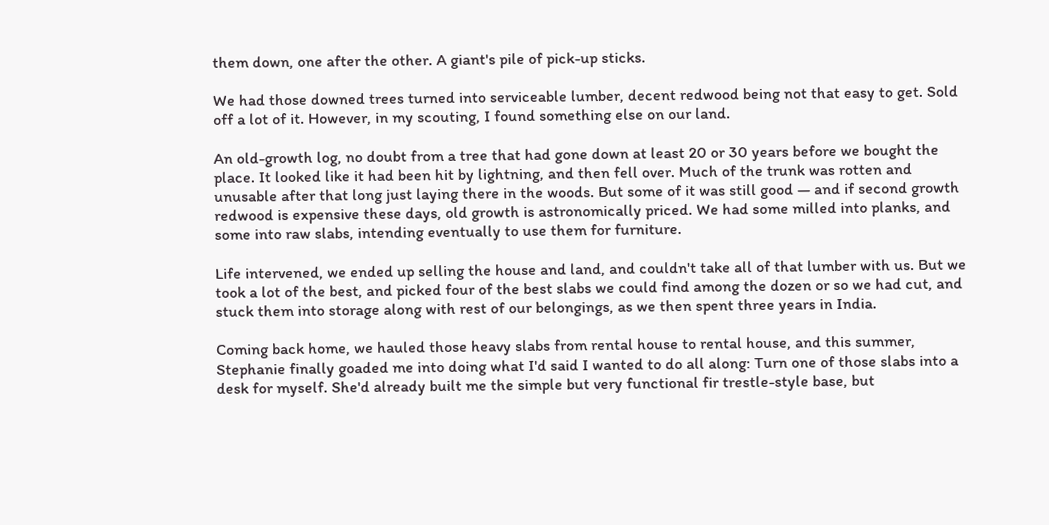them down, one after the other. A giant's pile of pick-up sticks.

We had those downed trees turned into serviceable lumber, decent redwood being not that easy to get. Sold off a lot of it. However, in my scouting, I found something else on our land.

An old-growth log, no doubt from a tree that had gone down at least 20 or 30 years before we bought the place. It looked like it had been hit by lightning, and then fell over. Much of the trunk was rotten and unusable after that long just laying there in the woods. But some of it was still good — and if second growth redwood is expensive these days, old growth is astronomically priced. We had some milled into planks, and some into raw slabs, intending eventually to use them for furniture.

Life intervened, we ended up selling the house and land, and couldn't take all of that lumber with us. But we took a lot of the best, and picked four of the best slabs we could find among the dozen or so we had cut, and stuck them into storage along with rest of our belongings, as we then spent three years in India.

Coming back home, we hauled those heavy slabs from rental house to rental house, and this summer, Stephanie finally goaded me into doing what I'd said I wanted to do all along: Turn one of those slabs into a desk for myself. She'd already built me the simple but very functional fir trestle-style base, but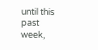until this past week,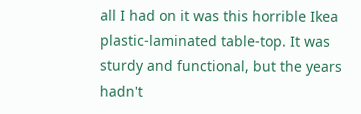all I had on it was this horrible Ikea plastic-laminated table-top. It was sturdy and functional, but the years hadn't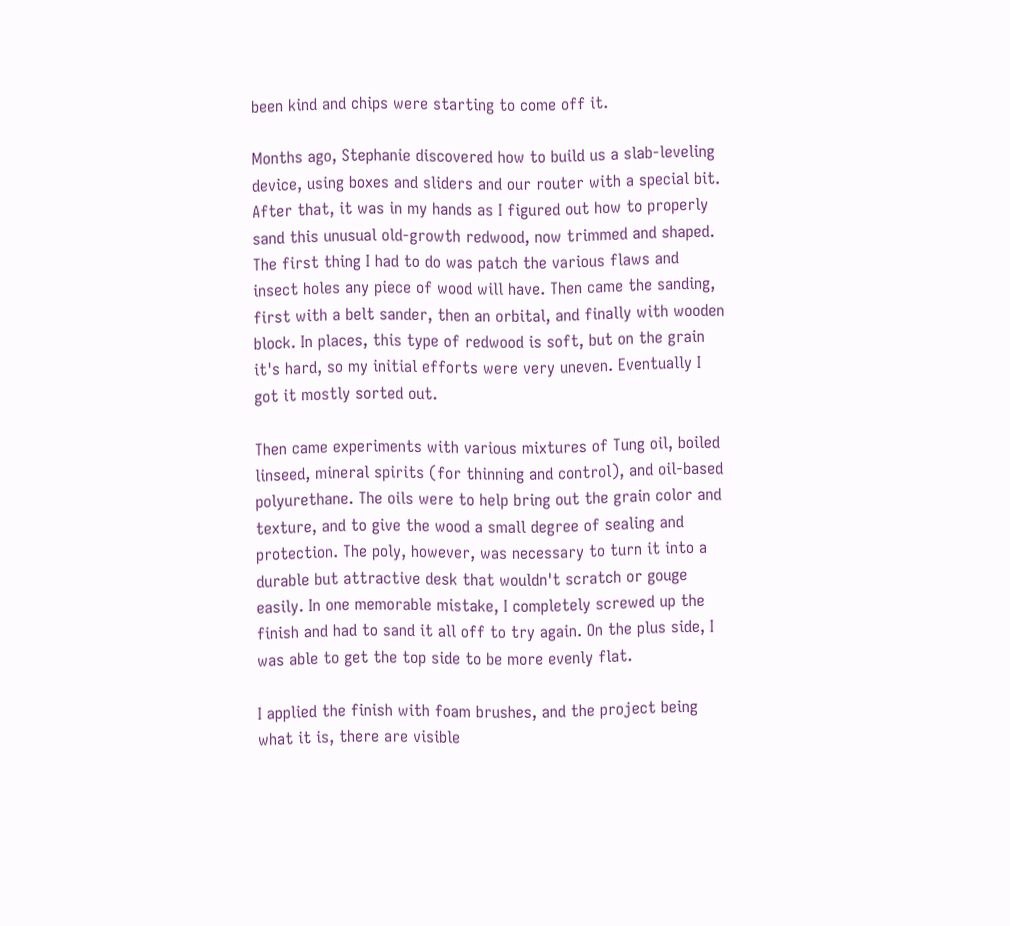been kind and chips were starting to come off it.

Months ago, Stephanie discovered how to build us a slab-leveling device, using boxes and sliders and our router with a special bit. After that, it was in my hands as I figured out how to properly sand this unusual old-growth redwood, now trimmed and shaped. The first thing I had to do was patch the various flaws and insect holes any piece of wood will have. Then came the sanding, first with a belt sander, then an orbital, and finally with wooden block. In places, this type of redwood is soft, but on the grain it's hard, so my initial efforts were very uneven. Eventually I got it mostly sorted out.

Then came experiments with various mixtures of Tung oil, boiled linseed, mineral spirits (for thinning and control), and oil-based polyurethane. The oils were to help bring out the grain color and texture, and to give the wood a small degree of sealing and protection. The poly, however, was necessary to turn it into a durable but attractive desk that wouldn't scratch or gouge easily. In one memorable mistake, I completely screwed up the finish and had to sand it all off to try again. On the plus side, I was able to get the top side to be more evenly flat.

I applied the finish with foam brushes, and the project being what it is, there are visible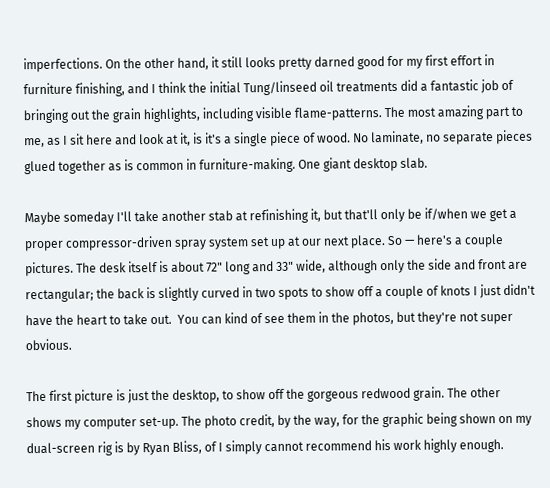imperfections. On the other hand, it still looks pretty darned good for my first effort in furniture finishing, and I think the initial Tung/linseed oil treatments did a fantastic job of bringing out the grain highlights, including visible flame-patterns. The most amazing part to me, as I sit here and look at it, is it's a single piece of wood. No laminate, no separate pieces glued together as is common in furniture-making. One giant desktop slab.

Maybe someday I'll take another stab at refinishing it, but that'll only be if/when we get a proper compressor-driven spray system set up at our next place. So — here's a couple pictures. The desk itself is about 72" long and 33" wide, although only the side and front are rectangular; the back is slightly curved in two spots to show off a couple of knots I just didn't have the heart to take out.  You can kind of see them in the photos, but they're not super obvious.

The first picture is just the desktop, to show off the gorgeous redwood grain. The other shows my computer set-up. The photo credit, by the way, for the graphic being shown on my dual-screen rig is by Ryan Bliss, of I simply cannot recommend his work highly enough.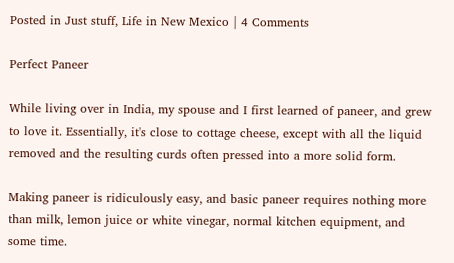Posted in Just stuff, Life in New Mexico | 4 Comments

Perfect Paneer

While living over in India, my spouse and I first learned of paneer, and grew to love it. Essentially, it's close to cottage cheese, except with all the liquid removed and the resulting curds often pressed into a more solid form.

Making paneer is ridiculously easy, and basic paneer requires nothing more than milk, lemon juice or white vinegar, normal kitchen equipment, and some time.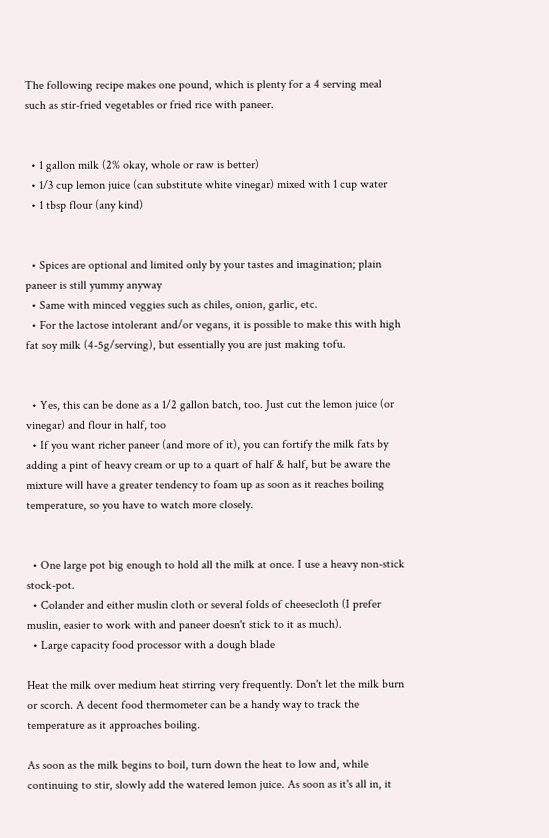The following recipe makes one pound, which is plenty for a 4 serving meal such as stir-fried vegetables or fried rice with paneer.


  • 1 gallon milk (2% okay, whole or raw is better)
  • 1/3 cup lemon juice (can substitute white vinegar) mixed with 1 cup water
  • 1 tbsp flour (any kind)


  • Spices are optional and limited only by your tastes and imagination; plain paneer is still yummy anyway
  • Same with minced veggies such as chiles, onion, garlic, etc.
  • For the lactose intolerant and/or vegans, it is possible to make this with high fat soy milk (4-5g/serving), but essentially you are just making tofu.


  • Yes, this can be done as a 1/2 gallon batch, too. Just cut the lemon juice (or vinegar) and flour in half, too
  • If you want richer paneer (and more of it), you can fortify the milk fats by adding a pint of heavy cream or up to a quart of half & half, but be aware the mixture will have a greater tendency to foam up as soon as it reaches boiling temperature, so you have to watch more closely.


  • One large pot big enough to hold all the milk at once. I use a heavy non-stick stock-pot.
  • Colander and either muslin cloth or several folds of cheesecloth (I prefer muslin, easier to work with and paneer doesn't stick to it as much).
  • Large capacity food processor with a dough blade

Heat the milk over medium heat stirring very frequently. Don't let the milk burn or scorch. A decent food thermometer can be a handy way to track the temperature as it approaches boiling.

As soon as the milk begins to boil, turn down the heat to low and, while continuing to stir, slowly add the watered lemon juice. As soon as it's all in, it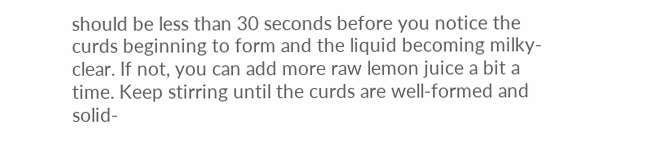should be less than 30 seconds before you notice the curds beginning to form and the liquid becoming milky-clear. If not, you can add more raw lemon juice a bit a time. Keep stirring until the curds are well-formed and solid-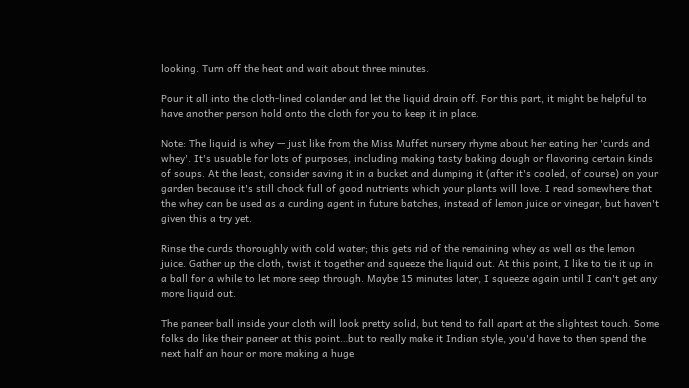looking. Turn off the heat and wait about three minutes.

Pour it all into the cloth-lined colander and let the liquid drain off. For this part, it might be helpful to have another person hold onto the cloth for you to keep it in place.

Note: The liquid is whey — just like from the Miss Muffet nursery rhyme about her eating her 'curds and whey'. It's usuable for lots of purposes, including making tasty baking dough or flavoring certain kinds of soups. At the least, consider saving it in a bucket and dumping it (after it's cooled, of course) on your garden because it's still chock full of good nutrients which your plants will love. I read somewhere that the whey can be used as a curding agent in future batches, instead of lemon juice or vinegar, but haven't given this a try yet.

Rinse the curds thoroughly with cold water; this gets rid of the remaining whey as well as the lemon juice. Gather up the cloth, twist it together and squeeze the liquid out. At this point, I like to tie it up in a ball for a while to let more seep through. Maybe 15 minutes later, I squeeze again until I can't get any more liquid out.

The paneer ball inside your cloth will look pretty solid, but tend to fall apart at the slightest touch. Some folks do like their paneer at this point…but to really make it Indian style, you'd have to then spend the next half an hour or more making a huge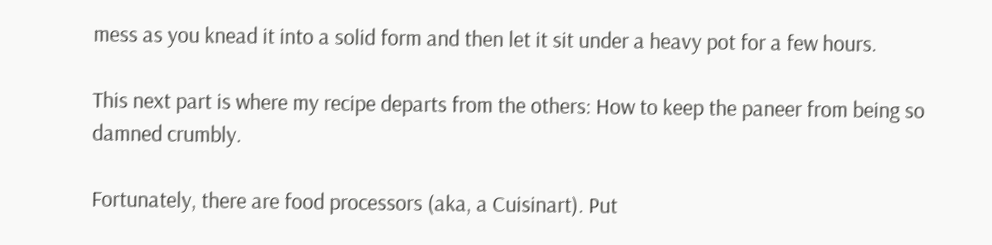mess as you knead it into a solid form and then let it sit under a heavy pot for a few hours.

This next part is where my recipe departs from the others: How to keep the paneer from being so damned crumbly.

Fortunately, there are food processors (aka, a Cuisinart). Put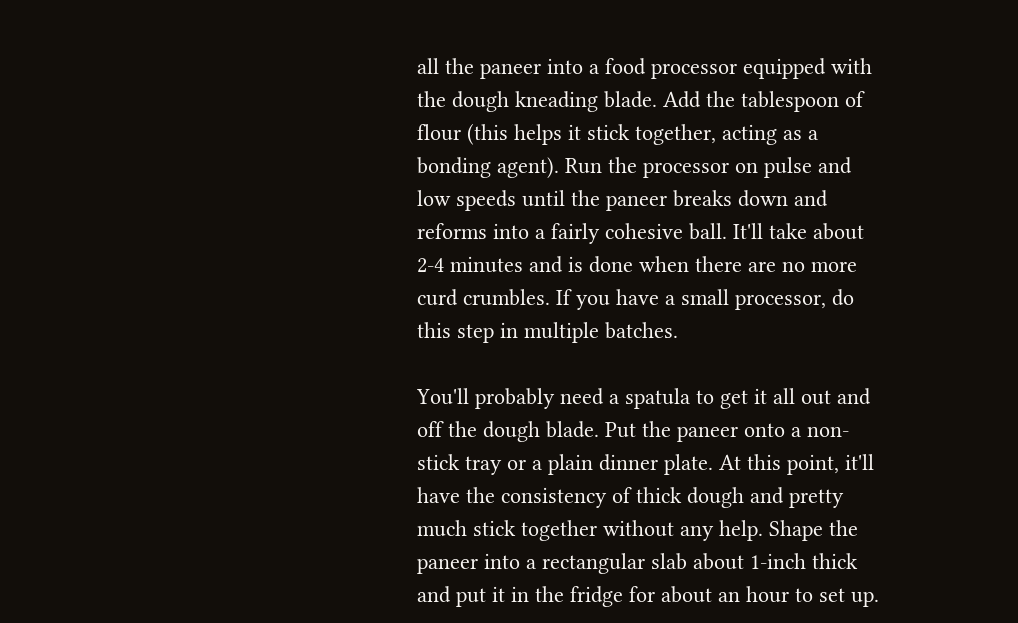all the paneer into a food processor equipped with the dough kneading blade. Add the tablespoon of flour (this helps it stick together, acting as a bonding agent). Run the processor on pulse and low speeds until the paneer breaks down and reforms into a fairly cohesive ball. It'll take about 2-4 minutes and is done when there are no more curd crumbles. If you have a small processor, do this step in multiple batches.

You'll probably need a spatula to get it all out and off the dough blade. Put the paneer onto a non-stick tray or a plain dinner plate. At this point, it'll have the consistency of thick dough and pretty much stick together without any help. Shape the paneer into a rectangular slab about 1-inch thick and put it in the fridge for about an hour to set up.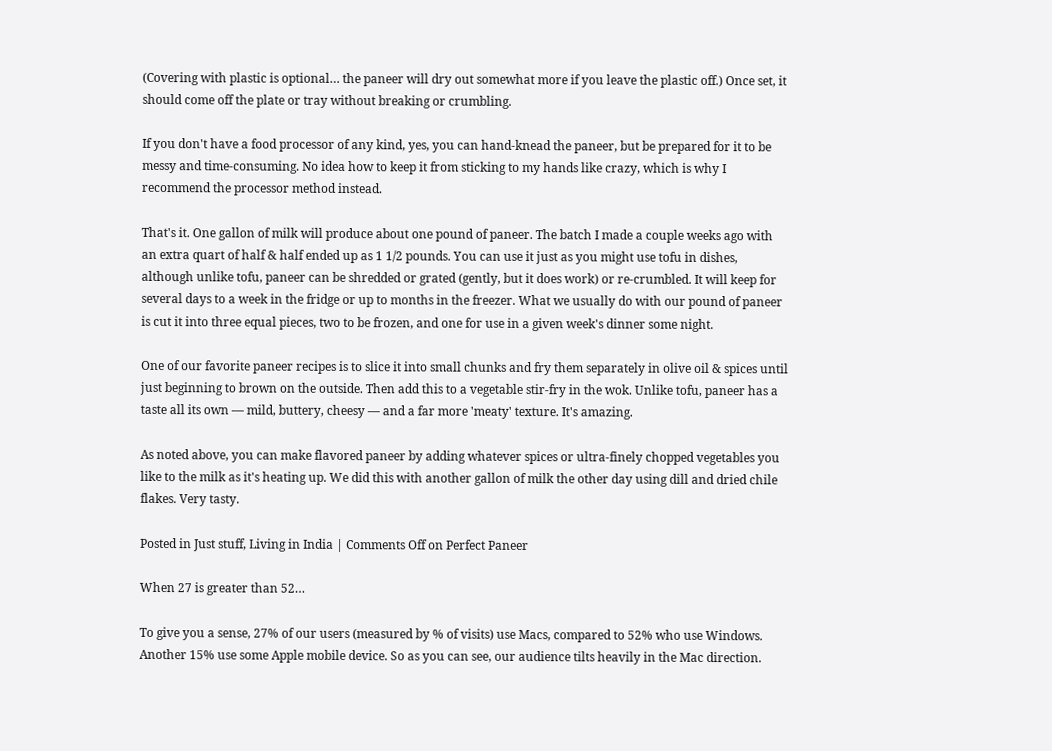(Covering with plastic is optional… the paneer will dry out somewhat more if you leave the plastic off.) Once set, it should come off the plate or tray without breaking or crumbling.

If you don't have a food processor of any kind, yes, you can hand-knead the paneer, but be prepared for it to be messy and time-consuming. No idea how to keep it from sticking to my hands like crazy, which is why I recommend the processor method instead.

That's it. One gallon of milk will produce about one pound of paneer. The batch I made a couple weeks ago with an extra quart of half & half ended up as 1 1/2 pounds. You can use it just as you might use tofu in dishes, although unlike tofu, paneer can be shredded or grated (gently, but it does work) or re-crumbled. It will keep for several days to a week in the fridge or up to months in the freezer. What we usually do with our pound of paneer is cut it into three equal pieces, two to be frozen, and one for use in a given week's dinner some night.

One of our favorite paneer recipes is to slice it into small chunks and fry them separately in olive oil & spices until just beginning to brown on the outside. Then add this to a vegetable stir-fry in the wok. Unlike tofu, paneer has a taste all its own — mild, buttery, cheesy — and a far more 'meaty' texture. It's amazing.

As noted above, you can make flavored paneer by adding whatever spices or ultra-finely chopped vegetables you like to the milk as it's heating up. We did this with another gallon of milk the other day using dill and dried chile flakes. Very tasty.

Posted in Just stuff, Living in India | Comments Off on Perfect Paneer

When 27 is greater than 52…

To give you a sense, 27% of our users (measured by % of visits) use Macs, compared to 52% who use Windows. Another 15% use some Apple mobile device. So as you can see, our audience tilts heavily in the Mac direction.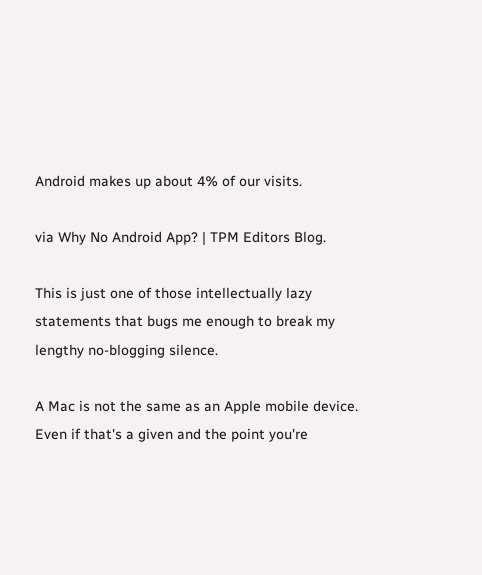Android makes up about 4% of our visits.

via Why No Android App? | TPM Editors Blog.

This is just one of those intellectually lazy statements that bugs me enough to break my lengthy no-blogging silence.

A Mac is not the same as an Apple mobile device. Even if that's a given and the point you're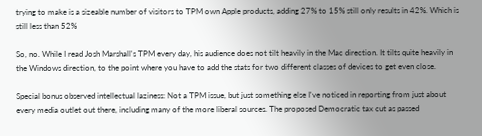trying to make is a sizeable number of visitors to TPM own Apple products, adding 27% to 15% still only results in 42%. Which is still less than 52%

So, no. While I read Josh Marshall's TPM every day, his audience does not tilt heavily in the Mac direction. It tilts quite heavily in the Windows direction, to the point where you have to add the stats for two different classes of devices to get even close.

Special bonus observed intellectual laziness: Not a TPM issue, but just something else I've noticed in reporting from just about every media outlet out there, including many of the more liberal sources. The proposed Democratic tax cut as passed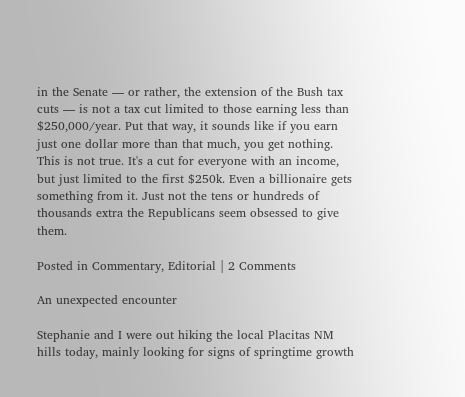in the Senate — or rather, the extension of the Bush tax cuts — is not a tax cut limited to those earning less than $250,000/year. Put that way, it sounds like if you earn just one dollar more than that much, you get nothing. This is not true. It's a cut for everyone with an income, but just limited to the first $250k. Even a billionaire gets something from it. Just not the tens or hundreds of thousands extra the Republicans seem obsessed to give them.

Posted in Commentary, Editorial | 2 Comments

An unexpected encounter

Stephanie and I were out hiking the local Placitas NM hills today, mainly looking for signs of springtime growth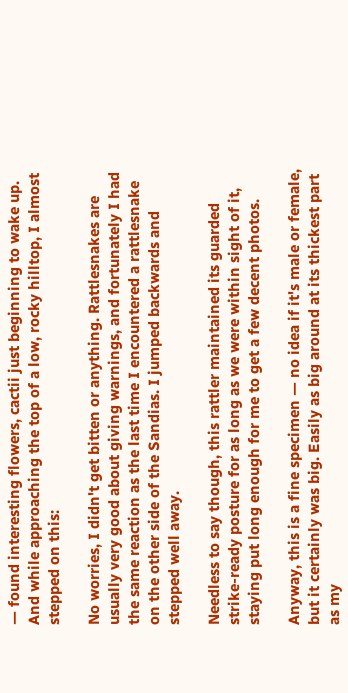— found interesting flowers, cactii just beginning to wake up. And while approaching the top of a low, rocky hilltop, I almost stepped on this:

No worries, I didn't get bitten or anything. Rattlesnakes are usually very good about giving warnings, and fortunately I had the same reaction as the last time I encountered a rattlesnake on the other side of the Sandias. I jumped backwards and stepped well away.

Needless to say though, this rattler maintained its guarded strike-ready posture for as long as we were within sight of it, staying put long enough for me to get a few decent photos.

Anyway, this is a fine specimen — no idea if it's male or female, but it certainly was big. Easily as big around at its thickest part as my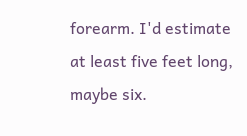forearm. I'd estimate at least five feet long, maybe six.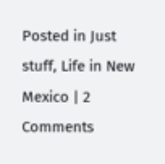Posted in Just stuff, Life in New Mexico | 2 Comments